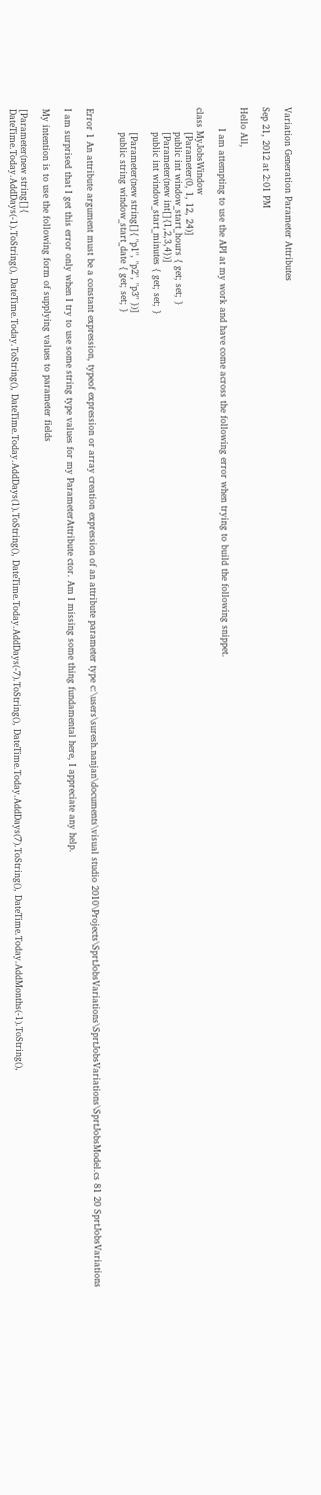Variation Generation Parameter Attributes

Sep 21, 2012 at 2:01 PM

Hello All,

       I am attempting to use the API at my work and have come across the following error when trying to build the following snippet.

class MyJobsWindow
        [Parameter(0, 1, 12, 24)]
        public int window_start_hours { get; set; }
        [Parameter(new int[]{1,2,3,4})]
        public int window_start_minutes { get; set; }

        [Parameter(new string[]{ "p1", "p2", "p3" })]
        public string window_start_date { get; set; }


Error 1 An attribute argument must be a constant expression, typeof expression or array creation expression of an attribute parameter type c:\users\suresh.nanjan\documents\visual studio 2010\Projects\SprtJobsVariations\SprtJobsVariations\SprtJobsModel.cs 81 20 SprtJobsVariations

I am surprised that I get this error only when I try to use some string type values for my ParameterAttribute ctor. Am I missing some thing fundamental here, I appreciate any help.

My intention is to use the following form of supplying values to parameter fields

[Parameter(new string[]{
DateTime.Today.AddDays(-1).ToString(), DateTime.Today.ToString(), DateTime.Today.AddDays(1).ToString(), DateTime.Today.AddDays(-7).ToString(), DateTime.Today.AddDays(7).ToString(), DateTime.Today.AddMonths(-1).ToString(),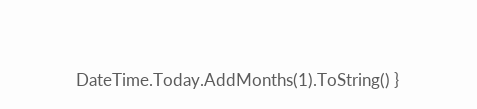DateTime.Today.AddMonths(1).ToString() }